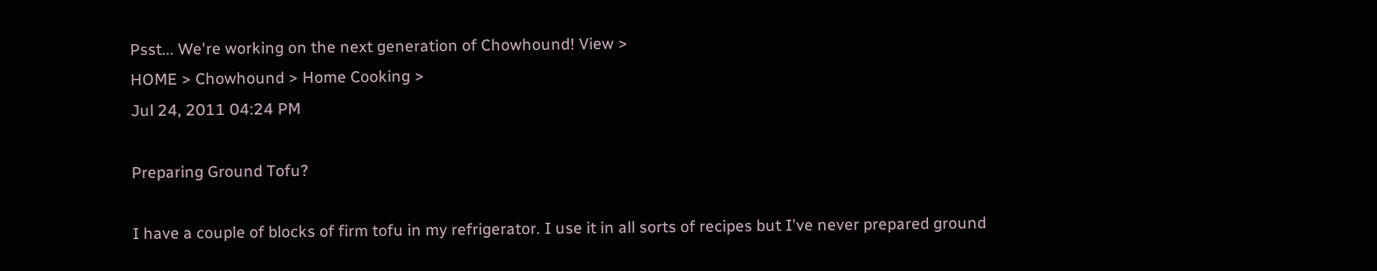Psst... We're working on the next generation of Chowhound! View >
HOME > Chowhound > Home Cooking >
Jul 24, 2011 04:24 PM

Preparing Ground Tofu?

I have a couple of blocks of firm tofu in my refrigerator. I use it in all sorts of recipes but I've never prepared ground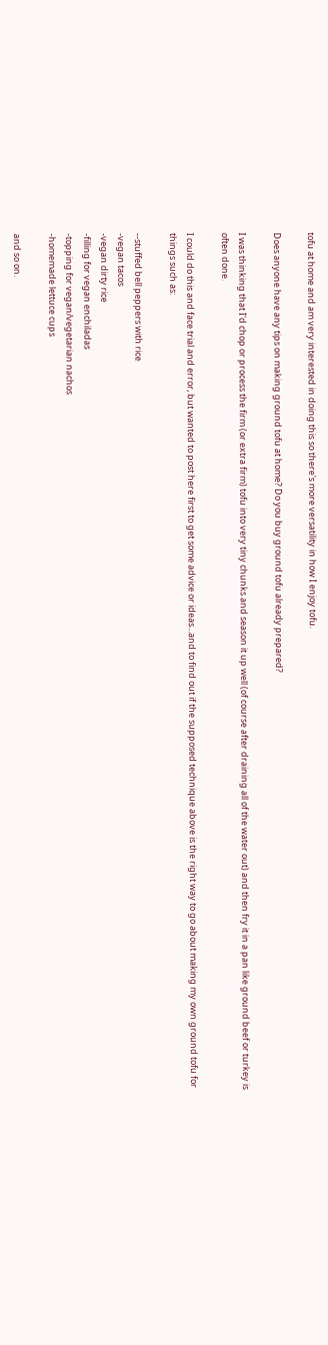tofu at home and am very interested in doing this so there's more versatility in how I enjoy tofu.

Does anyone have any tips on making ground tofu at home? Do you buy ground tofu already prepared?

I was thinking that I'd chop or process the firm (or extra firm) tofu into very tiny chunks and season it up well (of course after draining all of the water out) and then fry it in a pan like ground beef or turkey is often done.

I could do this and face trial and error, but wanted to post here first to get some advice or ideas...and to find out if the supposed technique above is the right way to go about making my own ground tofu for things such as:

--stuffed bell peppers with rice
-vegan tacos
-vegan dirty rice
-filling for vegan enchiladas
-topping for vegan/vegetarian nachos
-homemade lettuce cups

and so on.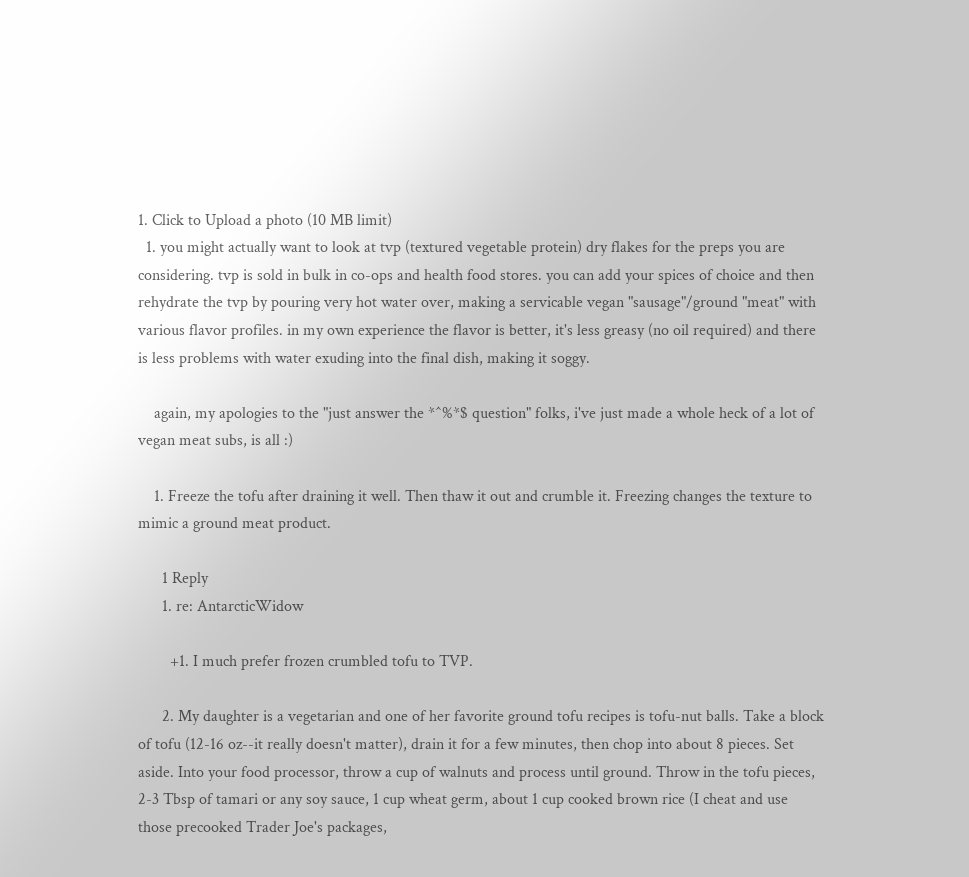1. Click to Upload a photo (10 MB limit)
  1. you might actually want to look at tvp (textured vegetable protein) dry flakes for the preps you are considering. tvp is sold in bulk in co-ops and health food stores. you can add your spices of choice and then rehydrate the tvp by pouring very hot water over, making a servicable vegan "sausage"/ground "meat" with various flavor profiles. in my own experience the flavor is better, it's less greasy (no oil required) and there is less problems with water exuding into the final dish, making it soggy.

    again, my apologies to the "just answer the *^%*$ question" folks, i've just made a whole heck of a lot of vegan meat subs, is all :)

    1. Freeze the tofu after draining it well. Then thaw it out and crumble it. Freezing changes the texture to mimic a ground meat product.

      1 Reply
      1. re: AntarcticWidow

        +1. I much prefer frozen crumbled tofu to TVP.

      2. My daughter is a vegetarian and one of her favorite ground tofu recipes is tofu-nut balls. Take a block of tofu (12-16 oz--it really doesn't matter), drain it for a few minutes, then chop into about 8 pieces. Set aside. Into your food processor, throw a cup of walnuts and process until ground. Throw in the tofu pieces, 2-3 Tbsp of tamari or any soy sauce, 1 cup wheat germ, about 1 cup cooked brown rice (I cheat and use those precooked Trader Joe's packages,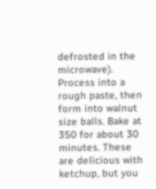defrosted in the microwave). Process into a rough paste, then form into walnut size balls. Bake at 350 for about 30 minutes. These are delicious with ketchup, but you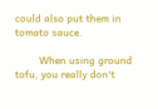could also put them in tomato sauce.

        When using ground tofu, you really don't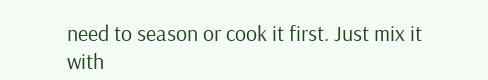need to season or cook it first. Just mix it with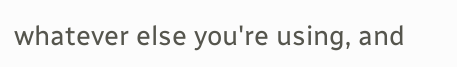whatever else you're using, and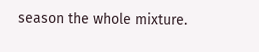season the whole mixture.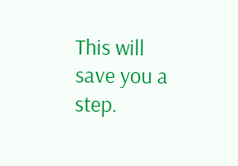This will save you a step.